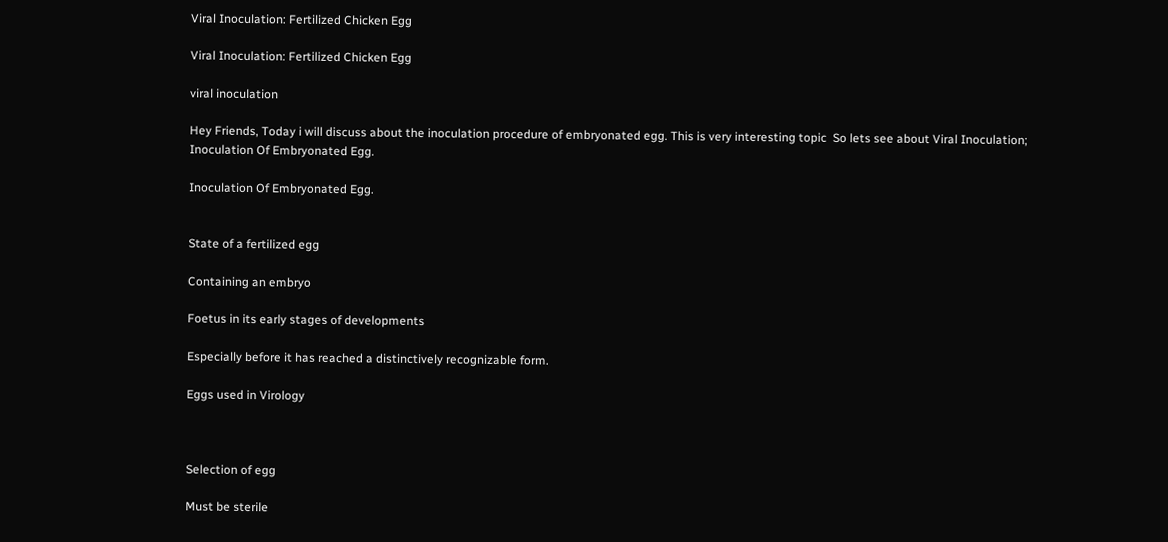Viral Inoculation: Fertilized Chicken Egg

Viral Inoculation: Fertilized Chicken Egg

viral inoculation

Hey Friends, Today i will discuss about the inoculation procedure of embryonated egg. This is very interesting topic  So lets see about Viral Inoculation; Inoculation Of Embryonated Egg.

Inoculation Of Embryonated Egg.


State of a fertilized egg

Containing an embryo

Foetus in its early stages of developments

Especially before it has reached a distinctively recognizable form.

Eggs used in Virology



Selection of egg

Must be sterile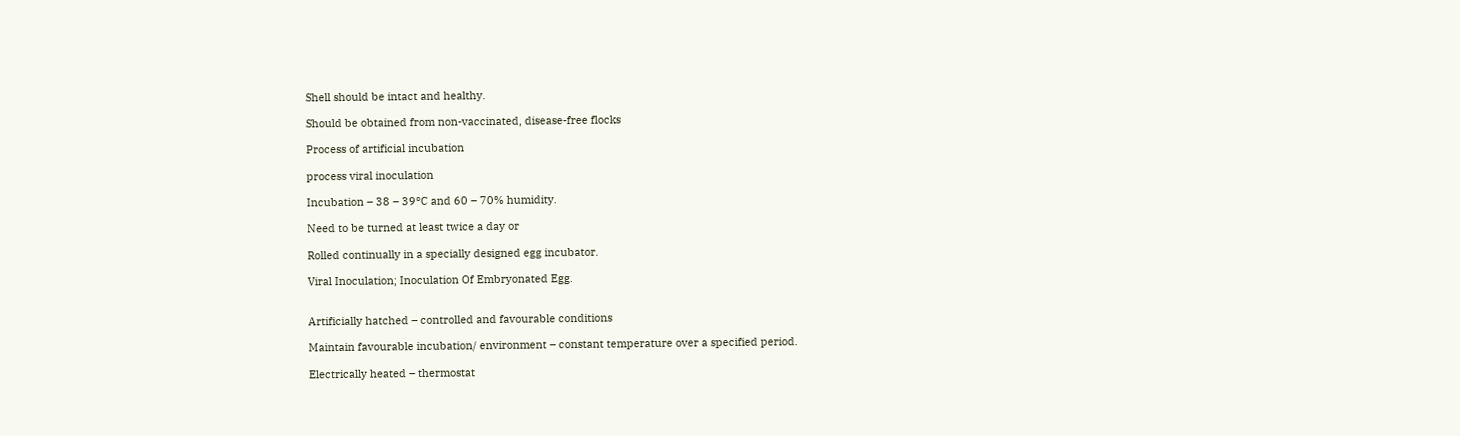Shell should be intact and healthy.

Should be obtained from non-vaccinated, disease-free flocks

Process of artificial incubation

process viral inoculation

Incubation – 38 – 39°C and 60 – 70% humidity.

Need to be turned at least twice a day or

Rolled continually in a specially designed egg incubator.

Viral Inoculation; Inoculation Of Embryonated Egg.


Artificially hatched – controlled and favourable conditions

Maintain favourable incubation/ environment – constant temperature over a specified period.

Electrically heated – thermostat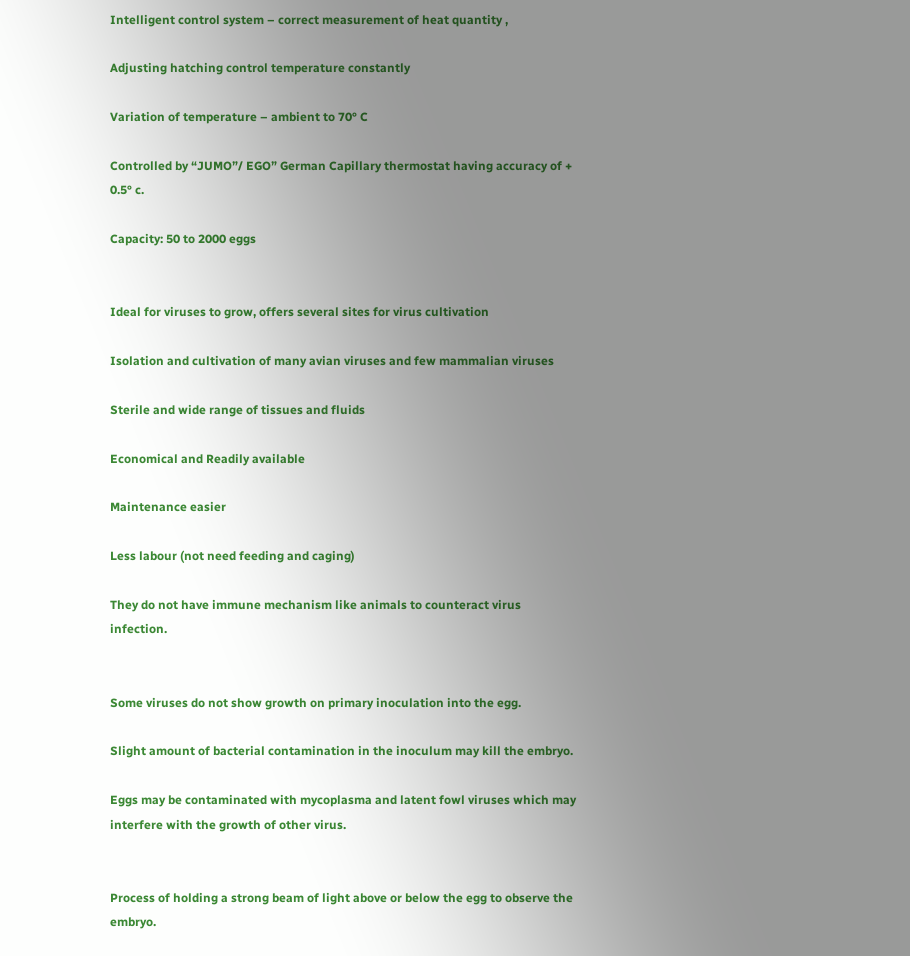Intelligent control system – correct measurement of heat quantity ,

Adjusting hatching control temperature constantly

Variation of temperature – ambient to 70° C

Controlled by “JUMO”/ EGO” German Capillary thermostat having accuracy of + 0.5° c.

Capacity: 50 to 2000 eggs


Ideal for viruses to grow, offers several sites for virus cultivation

Isolation and cultivation of many avian viruses and few mammalian viruses

Sterile and wide range of tissues and fluids

Economical and Readily available

Maintenance easier

Less labour (not need feeding and caging)

They do not have immune mechanism like animals to counteract virus infection.


Some viruses do not show growth on primary inoculation into the egg.

Slight amount of bacterial contamination in the inoculum may kill the embryo.

Eggs may be contaminated with mycoplasma and latent fowl viruses which may interfere with the growth of other virus.


Process of holding a strong beam of light above or below the egg to observe the embryo.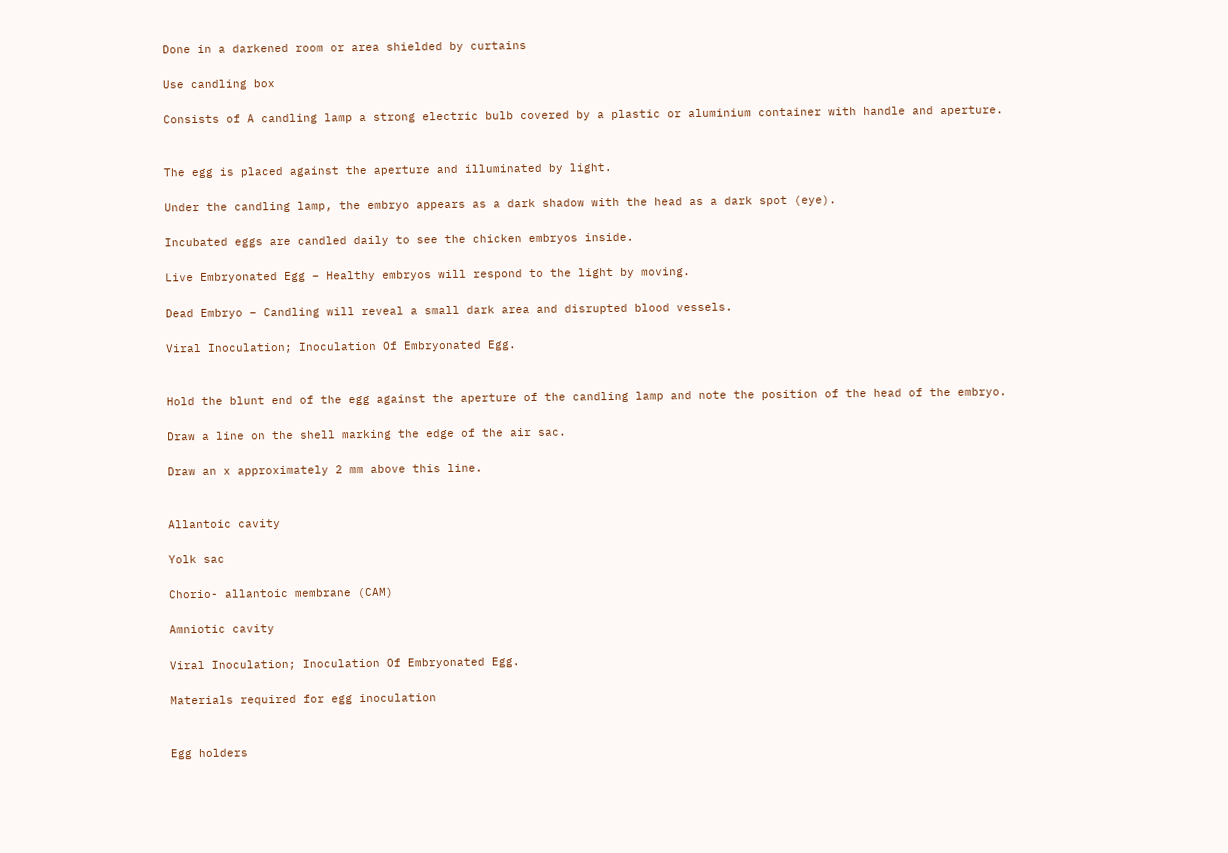Done in a darkened room or area shielded by curtains

Use candling box

Consists of A candling lamp a strong electric bulb covered by a plastic or aluminium container with handle and aperture.


The egg is placed against the aperture and illuminated by light.

Under the candling lamp, the embryo appears as a dark shadow with the head as a dark spot (eye).

Incubated eggs are candled daily to see the chicken embryos inside.

Live Embryonated Egg – Healthy embryos will respond to the light by moving.

Dead Embryo – Candling will reveal a small dark area and disrupted blood vessels.

Viral Inoculation; Inoculation Of Embryonated Egg.


Hold the blunt end of the egg against the aperture of the candling lamp and note the position of the head of the embryo.

Draw a line on the shell marking the edge of the air sac.

Draw an x approximately 2 mm above this line.


Allantoic cavity

Yolk sac

Chorio- allantoic membrane (CAM)

Amniotic cavity

Viral Inoculation; Inoculation Of Embryonated Egg.

Materials required for egg inoculation


Egg holders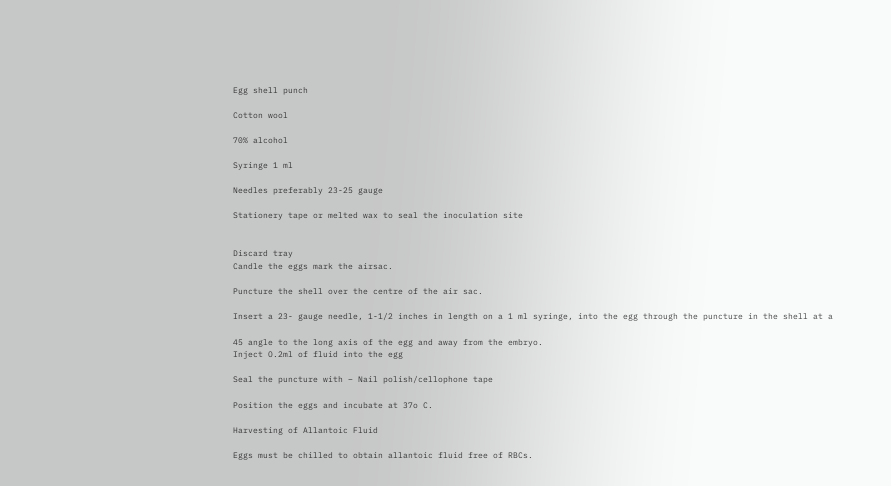Egg shell punch

Cotton wool

70% alcohol

Syringe 1 ml

Needles preferably 23-25 gauge

Stationery tape or melted wax to seal the inoculation site


Discard tray
Candle the eggs mark the airsac.

Puncture the shell over the centre of the air sac.

Insert a 23- gauge needle, 1-1/2 inches in length on a 1 ml syringe, into the egg through the puncture in the shell at a

45 angle to the long axis of the egg and away from the embryo.
Inject O.2ml of fluid into the egg

Seal the puncture with – Nail polish/cellophone tape

Position the eggs and incubate at 37o C.

Harvesting of Allantoic Fluid

Eggs must be chilled to obtain allantoic fluid free of RBCs.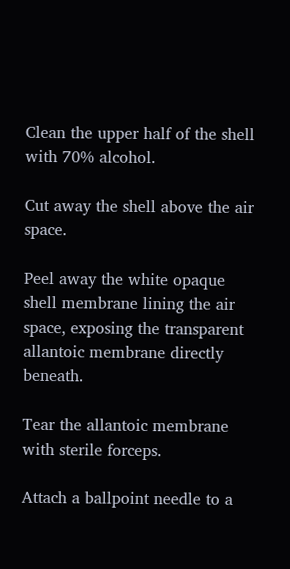Clean the upper half of the shell with 70% alcohol.

Cut away the shell above the air space.

Peel away the white opaque shell membrane lining the air space, exposing the transparent allantoic membrane directly beneath.

Tear the allantoic membrane with sterile forceps.

Attach a ballpoint needle to a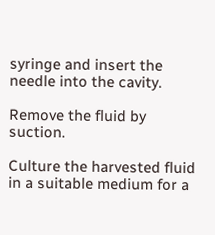syringe and insert the needle into the cavity.

Remove the fluid by suction.

Culture the harvested fluid in a suitable medium for a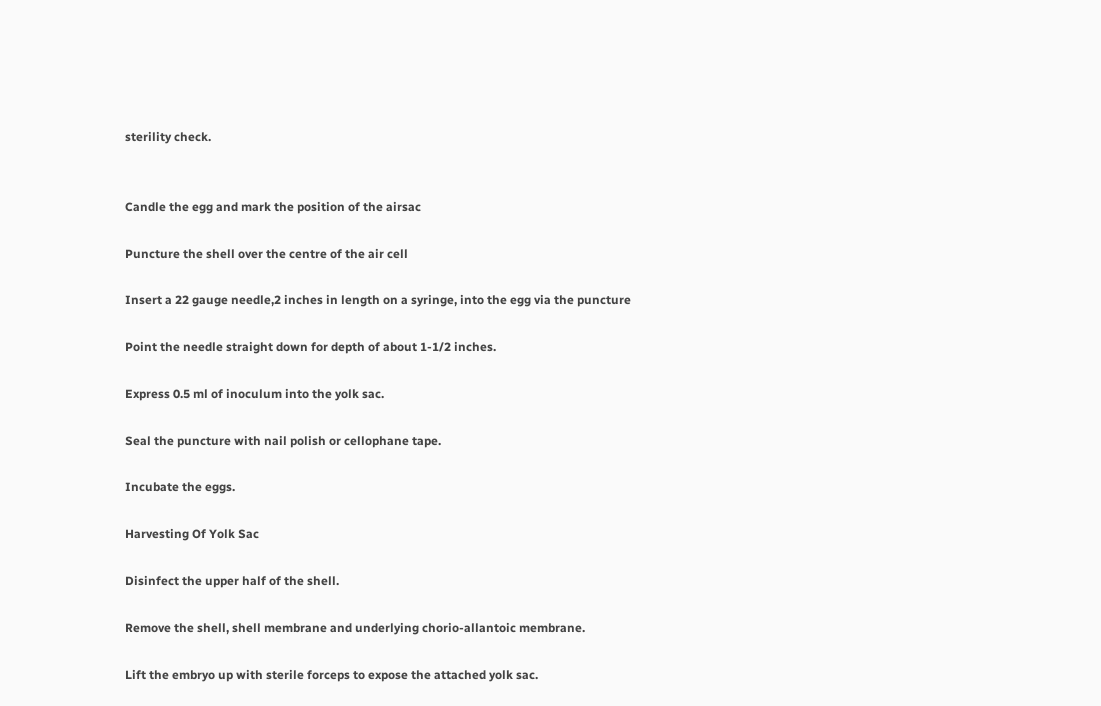sterility check.


Candle the egg and mark the position of the airsac

Puncture the shell over the centre of the air cell

Insert a 22 gauge needle,2 inches in length on a syringe, into the egg via the puncture

Point the needle straight down for depth of about 1-1/2 inches.

Express 0.5 ml of inoculum into the yolk sac.

Seal the puncture with nail polish or cellophane tape.

Incubate the eggs.

Harvesting Of Yolk Sac

Disinfect the upper half of the shell.

Remove the shell, shell membrane and underlying chorio-allantoic membrane.

Lift the embryo up with sterile forceps to expose the attached yolk sac.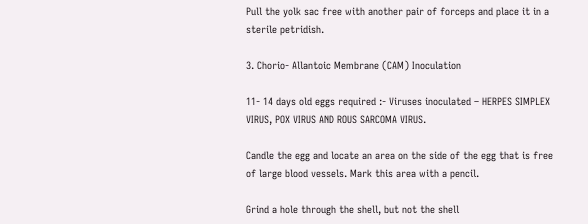Pull the yolk sac free with another pair of forceps and place it in a sterile petridish.

3. Chorio- Allantoic Membrane (CAM) Inoculation

11- 14 days old eggs required :- Viruses inoculated – HERPES SIMPLEX VIRUS, POX VIRUS AND ROUS SARCOMA VIRUS.

Candle the egg and locate an area on the side of the egg that is free of large blood vessels. Mark this area with a pencil.

Grind a hole through the shell, but not the shell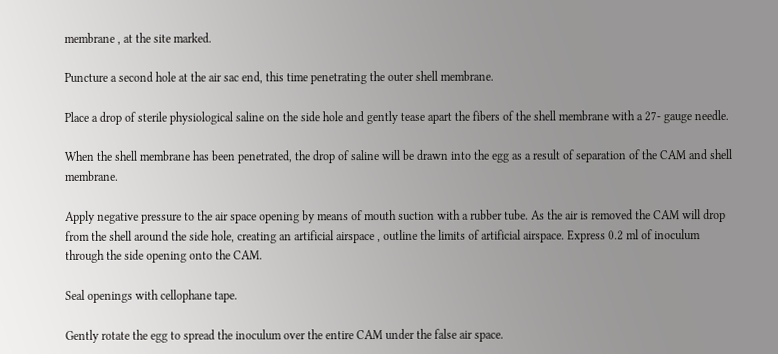membrane , at the site marked.

Puncture a second hole at the air sac end, this time penetrating the outer shell membrane.

Place a drop of sterile physiological saline on the side hole and gently tease apart the fibers of the shell membrane with a 27- gauge needle.

When the shell membrane has been penetrated, the drop of saline will be drawn into the egg as a result of separation of the CAM and shell membrane.

Apply negative pressure to the air space opening by means of mouth suction with a rubber tube. As the air is removed the CAM will drop from the shell around the side hole, creating an artificial airspace , outline the limits of artificial airspace. Express 0.2 ml of inoculum through the side opening onto the CAM.

Seal openings with cellophane tape.

Gently rotate the egg to spread the inoculum over the entire CAM under the false air space.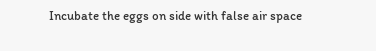Incubate the eggs on side with false air space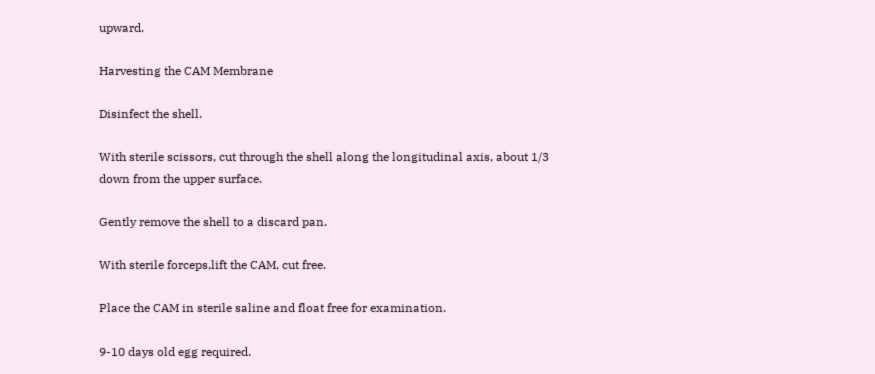upward.

Harvesting the CAM Membrane

Disinfect the shell.

With sterile scissors, cut through the shell along the longitudinal axis, about 1/3 down from the upper surface.

Gently remove the shell to a discard pan.

With sterile forceps,lift the CAM, cut free.

Place the CAM in sterile saline and float free for examination.

9-10 days old egg required.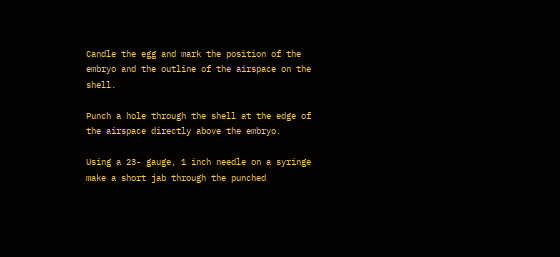Candle the egg and mark the position of the embryo and the outline of the airspace on the shell.

Punch a hole through the shell at the edge of the airspace directly above the embryo.

Using a 23- gauge, 1 inch needle on a syringe make a short jab through the punched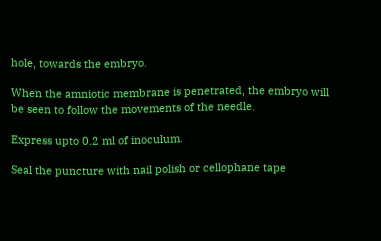hole, towards the embryo.

When the amniotic membrane is penetrated, the embryo will be seen to follow the movements of the needle.

Express upto 0.2 ml of inoculum.

Seal the puncture with nail polish or cellophane tape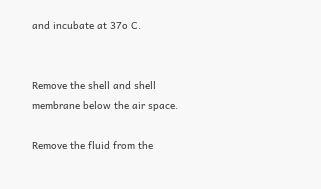and incubate at 37o C.


Remove the shell and shell membrane below the air space.

Remove the fluid from the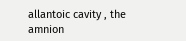allantoic cavity , the amnion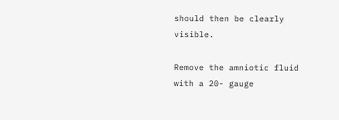should then be clearly visible.

Remove the amniotic fluid with a 20- gauge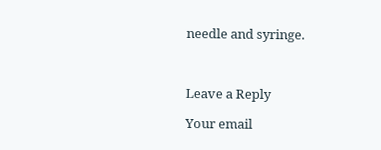needle and syringe.



Leave a Reply

Your email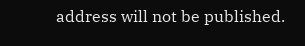address will not be published.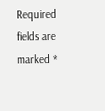Required fields are marked *